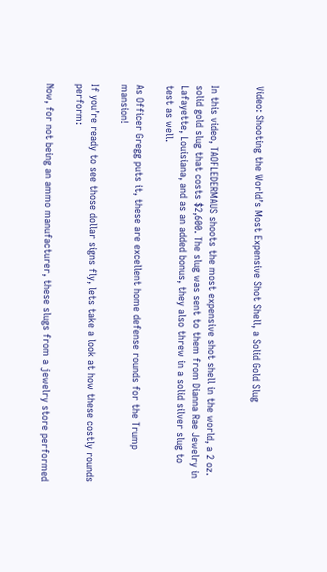Video: Shooting the World’s Most Expensive Shot Shell, a Solid Gold Slug


In this video, TAOFLEDERMAUS shoots the most expensive shot shell in the world, a 2 oz. solid gold slug that costs $2,600. The slug was sent to them from Dianna Rae Jewelry in Lafayette, Louisiana, and as an added bonus, they also threw in a solid silver slug to test as well.

As Officer Gregg puts it, these are excellent home defense rounds for the Trump mansion!

If you’re ready to see those dollar signs fly, lets take a look at how these costly rounds perform:

Now, for not being an ammo manufacturer, these slugs from a jewelry store performed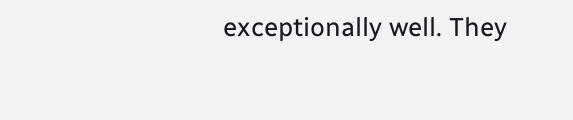exceptionally well. They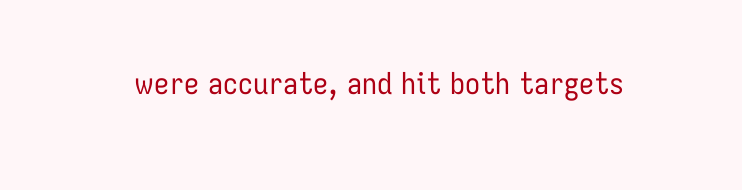were accurate, and hit both targets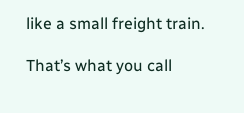like a small freight train.

That’s what you call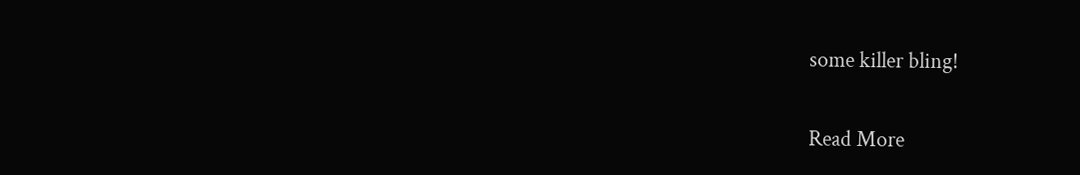some killer bling!

Read More